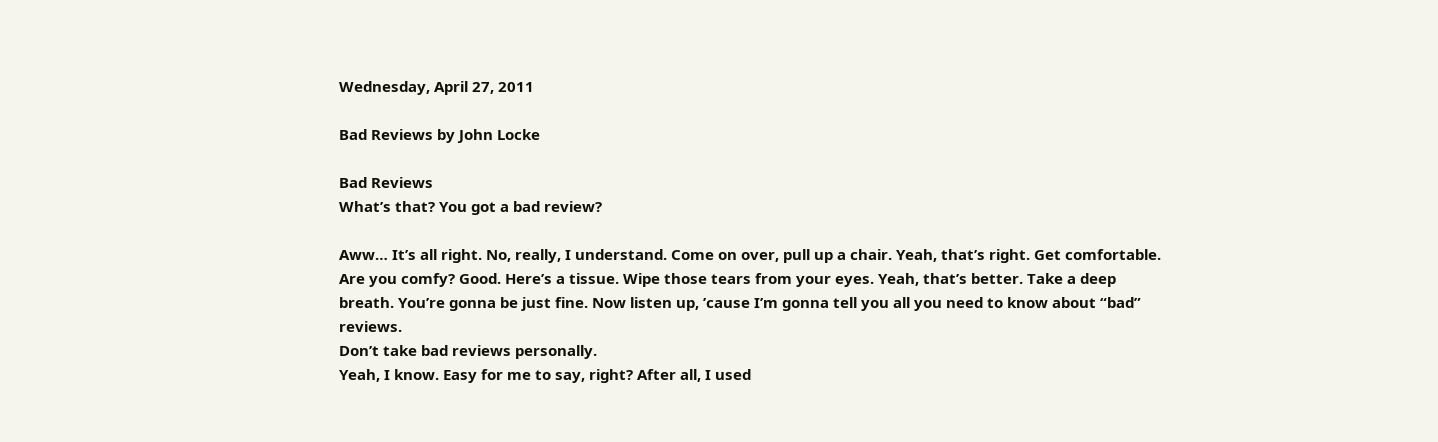Wednesday, April 27, 2011

Bad Reviews by John Locke

Bad Reviews
What’s that? You got a bad review?

Aww… It’s all right. No, really, I understand. Come on over, pull up a chair. Yeah, that’s right. Get comfortable. Are you comfy? Good. Here’s a tissue. Wipe those tears from your eyes. Yeah, that’s better. Take a deep breath. You’re gonna be just fine. Now listen up, ’cause I’m gonna tell you all you need to know about “bad” reviews.
Don’t take bad reviews personally.
Yeah, I know. Easy for me to say, right? After all, I used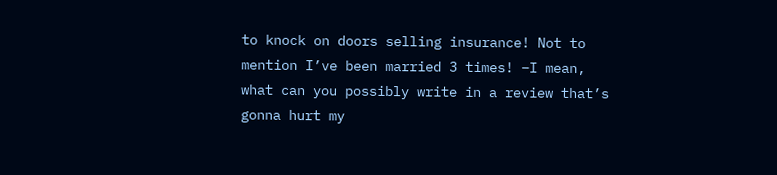to knock on doors selling insurance! Not to mention I’ve been married 3 times! –I mean, what can you possibly write in a review that’s gonna hurt my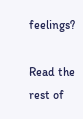feelings?

Read the rest of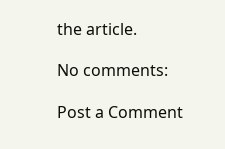the article.

No comments:

Post a Comment